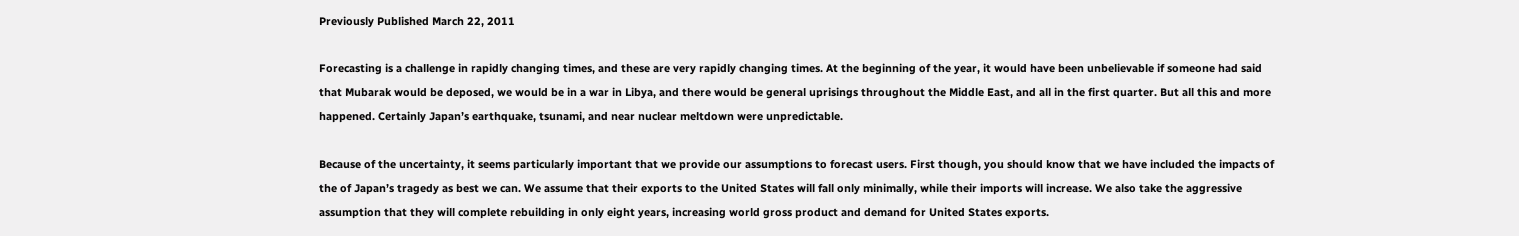Previously Published March 22, 2011

Forecasting is a challenge in rapidly changing times, and these are very rapidly changing times. At the beginning of the year, it would have been unbelievable if someone had said that Mubarak would be deposed, we would be in a war in Libya, and there would be general uprisings throughout the Middle East, and all in the first quarter. But all this and more happened. Certainly Japan’s earthquake, tsunami, and near nuclear meltdown were unpredictable.

Because of the uncertainty, it seems particularly important that we provide our assumptions to forecast users. First though, you should know that we have included the impacts of the of Japan’s tragedy as best we can. We assume that their exports to the United States will fall only minimally, while their imports will increase. We also take the aggressive assumption that they will complete rebuilding in only eight years, increasing world gross product and demand for United States exports.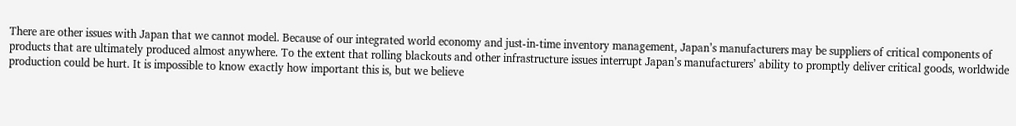There are other issues with Japan that we cannot model. Because of our integrated world economy and just-in-time inventory management, Japan’s manufacturers may be suppliers of critical components of products that are ultimately produced almost anywhere. To the extent that rolling blackouts and other infrastructure issues interrupt Japan’s manufacturers’ ability to promptly deliver critical goods, worldwide production could be hurt. It is impossible to know exactly how important this is, but we believe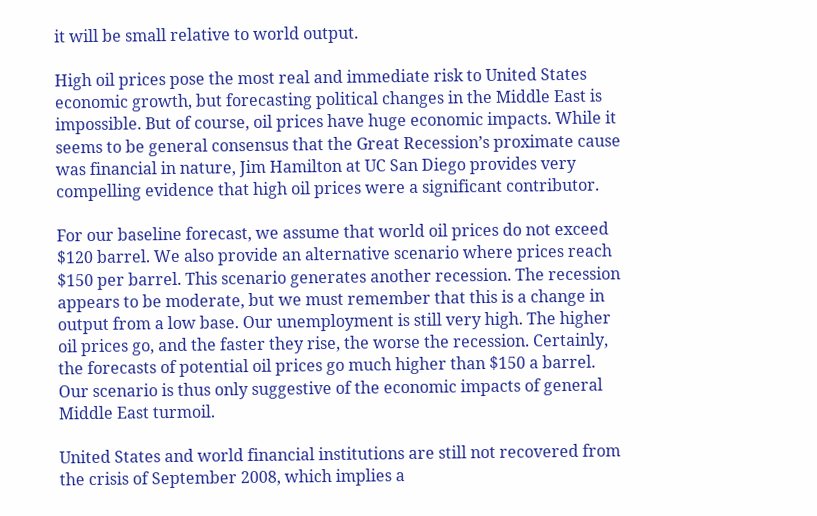it will be small relative to world output.

High oil prices pose the most real and immediate risk to United States economic growth, but forecasting political changes in the Middle East is impossible. But of course, oil prices have huge economic impacts. While it seems to be general consensus that the Great Recession’s proximate cause was financial in nature, Jim Hamilton at UC San Diego provides very compelling evidence that high oil prices were a significant contributor.

For our baseline forecast, we assume that world oil prices do not exceed $120 barrel. We also provide an alternative scenario where prices reach $150 per barrel. This scenario generates another recession. The recession appears to be moderate, but we must remember that this is a change in output from a low base. Our unemployment is still very high. The higher oil prices go, and the faster they rise, the worse the recession. Certainly, the forecasts of potential oil prices go much higher than $150 a barrel. Our scenario is thus only suggestive of the economic impacts of general Middle East turmoil.

United States and world financial institutions are still not recovered from the crisis of September 2008, which implies a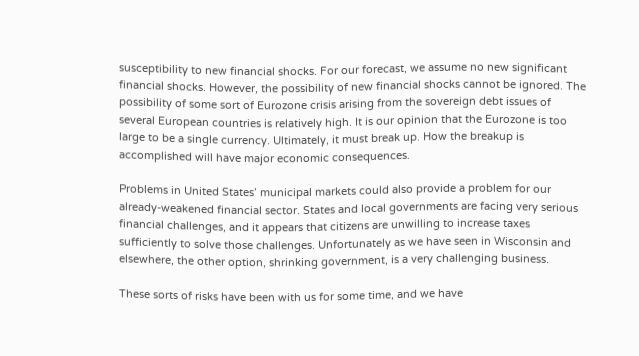susceptibility to new financial shocks. For our forecast, we assume no new significant financial shocks. However, the possibility of new financial shocks cannot be ignored. The possibility of some sort of Eurozone crisis arising from the sovereign debt issues of several European countries is relatively high. It is our opinion that the Eurozone is too large to be a single currency. Ultimately, it must break up. How the breakup is accomplished will have major economic consequences.

Problems in United States’ municipal markets could also provide a problem for our already-weakened financial sector. States and local governments are facing very serious financial challenges, and it appears that citizens are unwilling to increase taxes sufficiently to solve those challenges. Unfortunately as we have seen in Wisconsin and elsewhere, the other option, shrinking government, is a very challenging business.

These sorts of risks have been with us for some time, and we have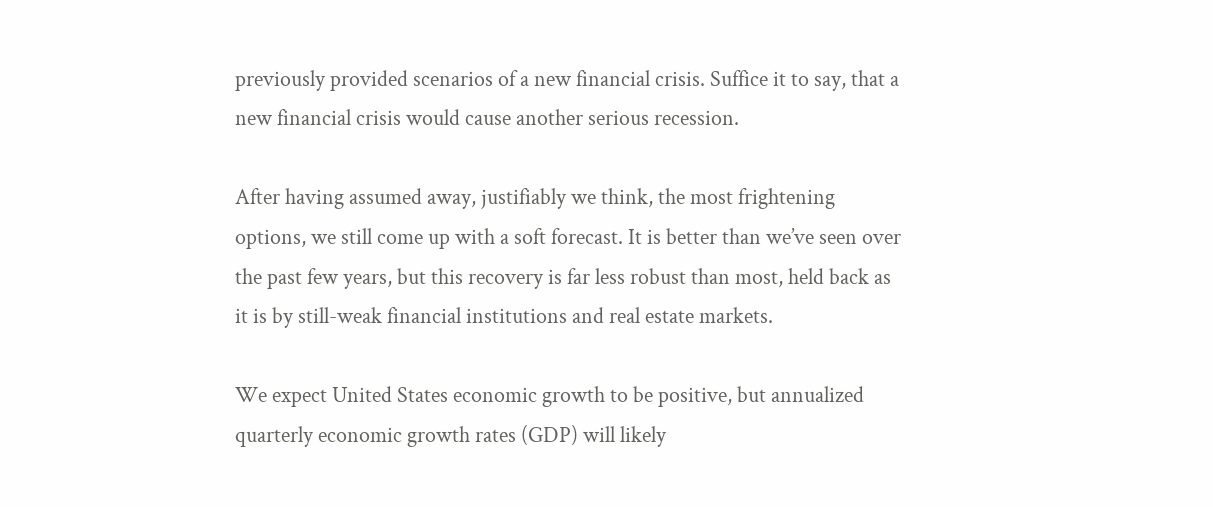previously provided scenarios of a new financial crisis. Suffice it to say, that a new financial crisis would cause another serious recession.

After having assumed away, justifiably we think, the most frightening options, we still come up with a soft forecast. It is better than we’ve seen over the past few years, but this recovery is far less robust than most, held back as it is by still-weak financial institutions and real estate markets.

We expect United States economic growth to be positive, but annualized quarterly economic growth rates (GDP) will likely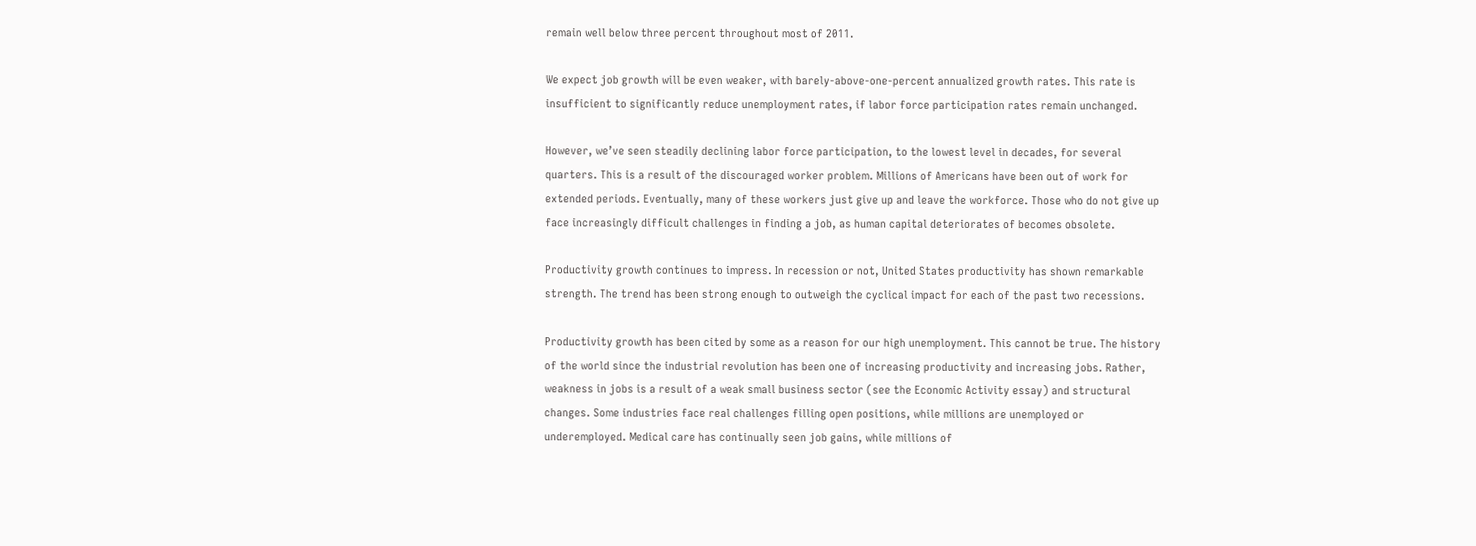remain well below three percent throughout most of 2011.

We expect job growth will be even weaker, with barely-above-one-percent annualized growth rates. This rate is insufficient to significantly reduce unemployment rates, if labor force participation rates remain unchanged.

However, we’ve seen steadily declining labor force participation, to the lowest level in decades, for several quarters. This is a result of the discouraged worker problem. Millions of Americans have been out of work for extended periods. Eventually, many of these workers just give up and leave the workforce. Those who do not give up face increasingly difficult challenges in finding a job, as human capital deteriorates of becomes obsolete.

Productivity growth continues to impress. In recession or not, United States productivity has shown remarkable strength. The trend has been strong enough to outweigh the cyclical impact for each of the past two recessions.

Productivity growth has been cited by some as a reason for our high unemployment. This cannot be true. The history of the world since the industrial revolution has been one of increasing productivity and increasing jobs. Rather, weakness in jobs is a result of a weak small business sector (see the Economic Activity essay) and structural changes. Some industries face real challenges filling open positions, while millions are unemployed or underemployed. Medical care has continually seen job gains, while millions of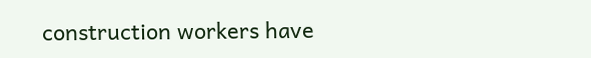construction workers have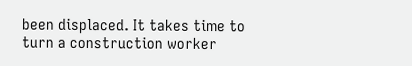been displaced. It takes time to turn a construction worker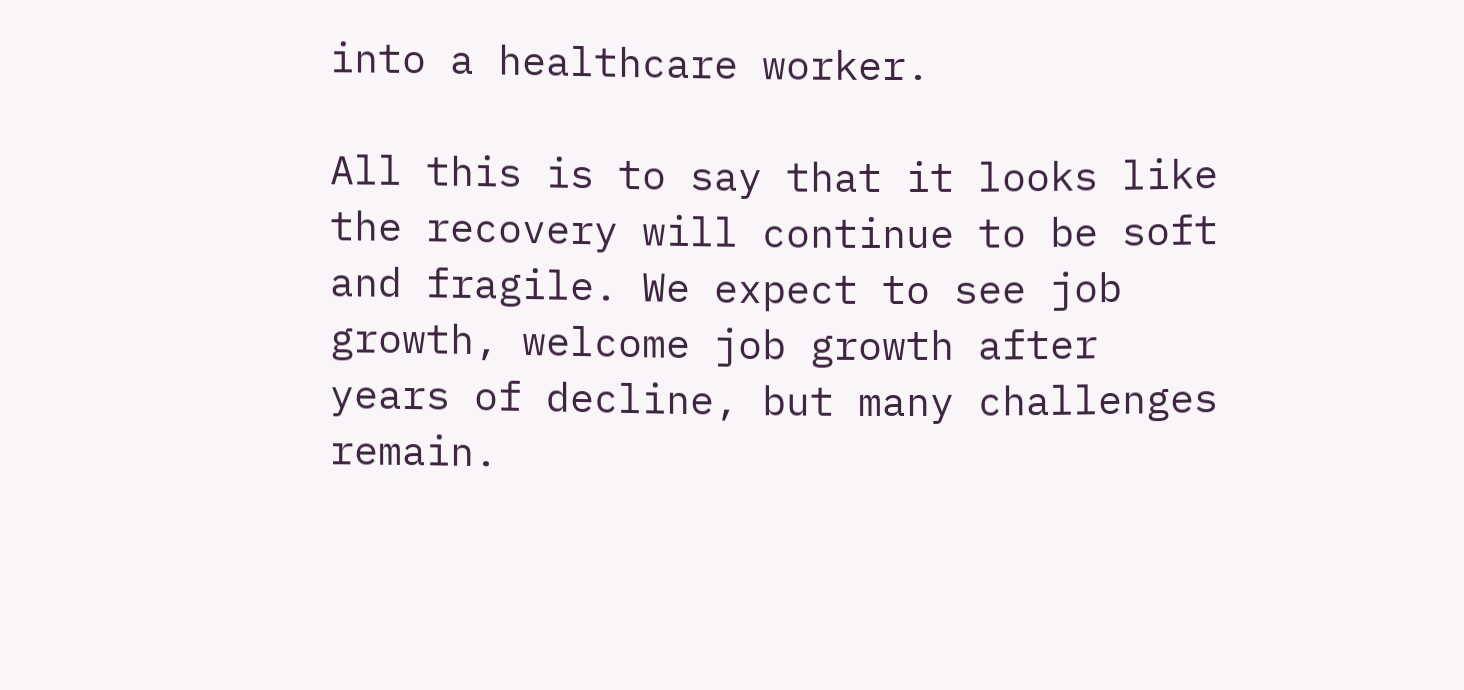into a healthcare worker.

All this is to say that it looks like the recovery will continue to be soft and fragile. We expect to see job growth, welcome job growth after years of decline, but many challenges remain.